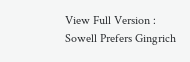View Full Version : Sowell Prefers Gingrich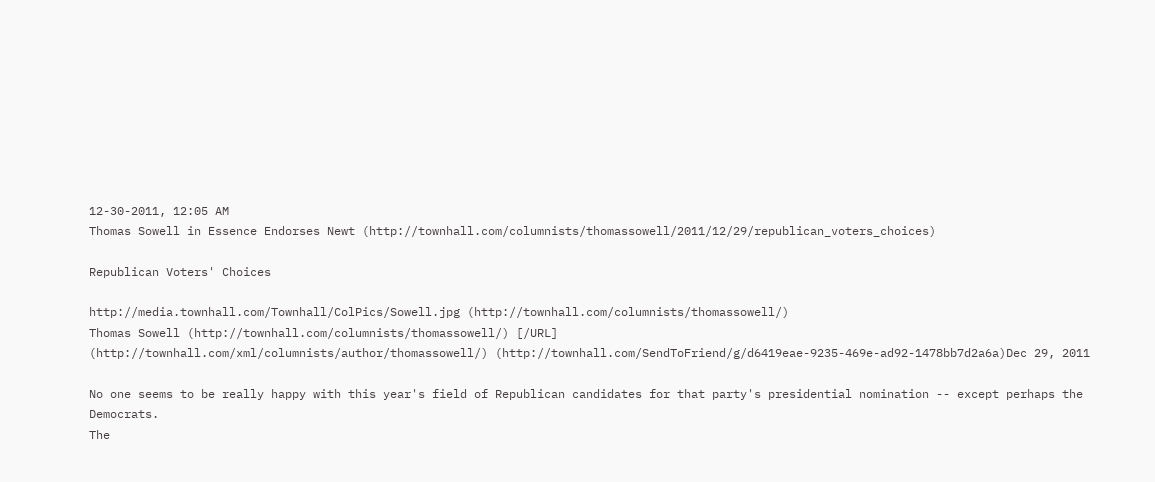12-30-2011, 12:05 AM
Thomas Sowell in Essence Endorses Newt (http://townhall.com/columnists/thomassowell/2011/12/29/republican_voters_choices)

Republican Voters' Choices

http://media.townhall.com/Townhall/ColPics/Sowell.jpg (http://townhall.com/columnists/thomassowell/)
Thomas Sowell (http://townhall.com/columnists/thomassowell/) [/URL]
(http://townhall.com/xml/columnists/author/thomassowell/) (http://townhall.com/SendToFriend/g/d6419eae-9235-469e-ad92-1478bb7d2a6a)Dec 29, 2011

No one seems to be really happy with this year's field of Republican candidates for that party's presidential nomination -- except perhaps the Democrats.
The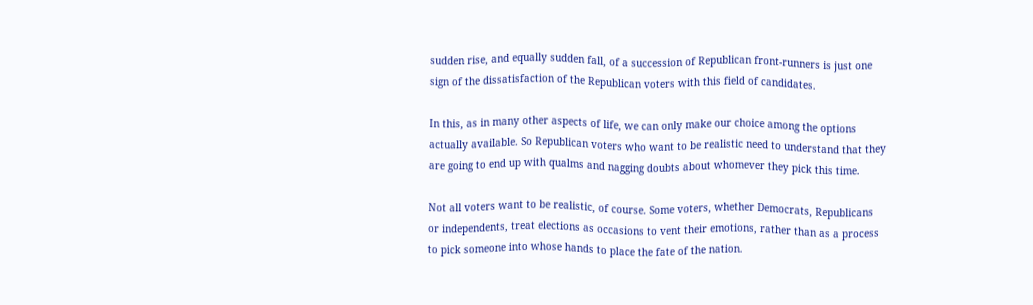sudden rise, and equally sudden fall, of a succession of Republican front-runners is just one sign of the dissatisfaction of the Republican voters with this field of candidates.

In this, as in many other aspects of life, we can only make our choice among the options actually available. So Republican voters who want to be realistic need to understand that they are going to end up with qualms and nagging doubts about whomever they pick this time.

Not all voters want to be realistic, of course. Some voters, whether Democrats, Republicans or independents, treat elections as occasions to vent their emotions, rather than as a process to pick someone into whose hands to place the fate of the nation.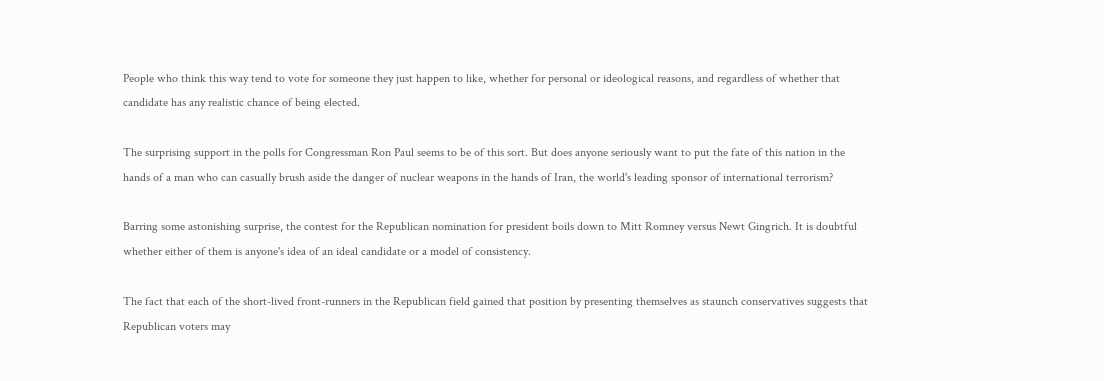People who think this way tend to vote for someone they just happen to like, whether for personal or ideological reasons, and regardless of whether that candidate has any realistic chance of being elected.

The surprising support in the polls for Congressman Ron Paul seems to be of this sort. But does anyone seriously want to put the fate of this nation in the hands of a man who can casually brush aside the danger of nuclear weapons in the hands of Iran, the world's leading sponsor of international terrorism?

Barring some astonishing surprise, the contest for the Republican nomination for president boils down to Mitt Romney versus Newt Gingrich. It is doubtful whether either of them is anyone's idea of an ideal candidate or a model of consistency.

The fact that each of the short-lived front-runners in the Republican field gained that position by presenting themselves as staunch conservatives suggests that Republican voters may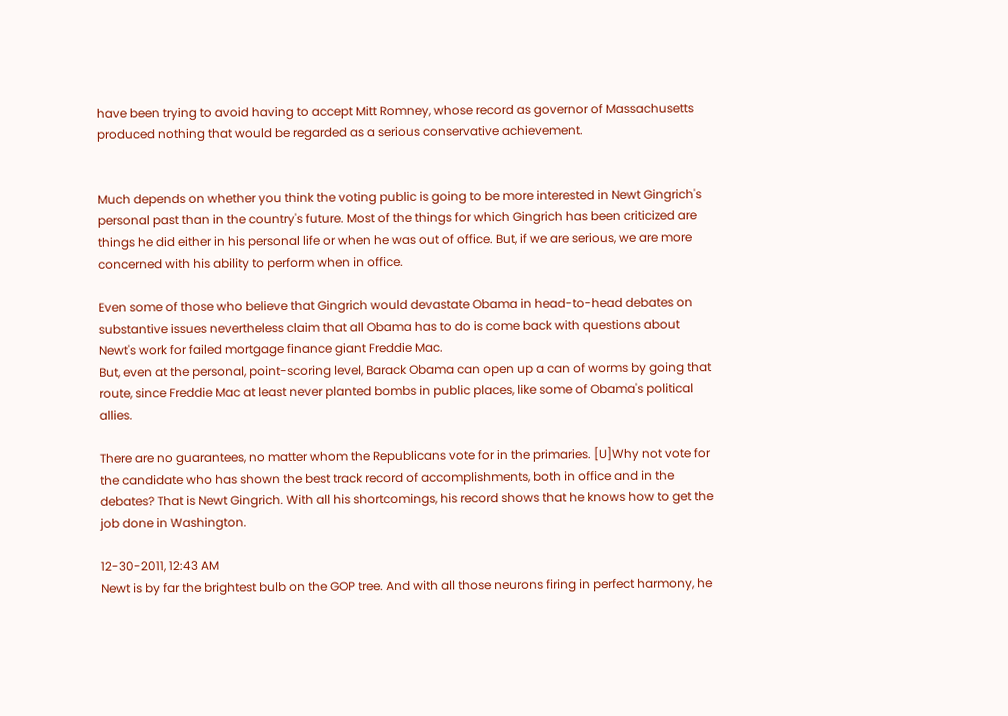have been trying to avoid having to accept Mitt Romney, whose record as governor of Massachusetts produced nothing that would be regarded as a serious conservative achievement.


Much depends on whether you think the voting public is going to be more interested in Newt Gingrich's personal past than in the country's future. Most of the things for which Gingrich has been criticized are things he did either in his personal life or when he was out of office. But, if we are serious, we are more concerned with his ability to perform when in office.

Even some of those who believe that Gingrich would devastate Obama in head-to-head debates on substantive issues nevertheless claim that all Obama has to do is come back with questions about Newt's work for failed mortgage finance giant Freddie Mac.
But, even at the personal, point-scoring level, Barack Obama can open up a can of worms by going that route, since Freddie Mac at least never planted bombs in public places, like some of Obama's political allies.

There are no guarantees, no matter whom the Republicans vote for in the primaries. [U]Why not vote for the candidate who has shown the best track record of accomplishments, both in office and in the debates? That is Newt Gingrich. With all his shortcomings, his record shows that he knows how to get the job done in Washington.

12-30-2011, 12:43 AM
Newt is by far the brightest bulb on the GOP tree. And with all those neurons firing in perfect harmony, he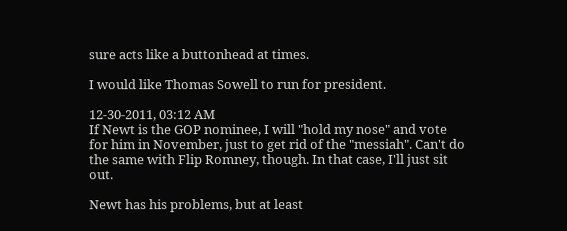sure acts like a buttonhead at times.

I would like Thomas Sowell to run for president.

12-30-2011, 03:12 AM
If Newt is the GOP nominee, I will "hold my nose" and vote for him in November, just to get rid of the "messiah". Can't do the same with Flip Romney, though. In that case, I'll just sit out.

Newt has his problems, but at least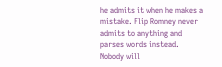he admits it when he makes a mistake. Flip Romney never admits to anything and parses words instead. Nobody will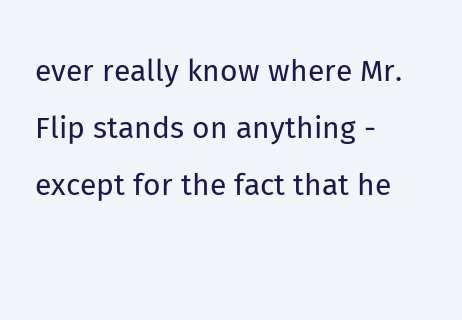ever really know where Mr. Flip stands on anything - except for the fact that he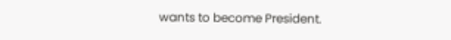wants to become President.